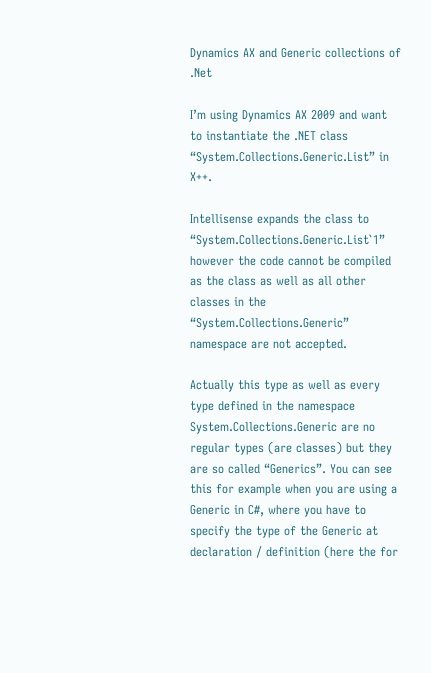Dynamics AX and Generic collections of .Net

I’m using Dynamics AX 2009 and want to instantiate the .NET class “System.Collections.Generic.List” in X++.

Intellisense expands the class to “System.Collections.Generic.List`1” however the code cannot be compiled as the class as well as all other classes in the “System.Collections.Generic” namespace are not accepted.

Actually this type as well as every type defined in the namespace System.Collections.Generic are no regular types (are classes) but they are so called “Generics”. You can see this for example when you are using a Generic in C#, where you have to specify the type of the Generic at declaration / definition (here the for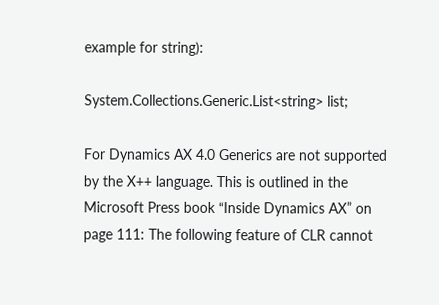example for string):

System.Collections.Generic.List<string> list;

For Dynamics AX 4.0 Generics are not supported by the X++ language. This is outlined in the Microsoft Press book “Inside Dynamics AX” on page 111: The following feature of CLR cannot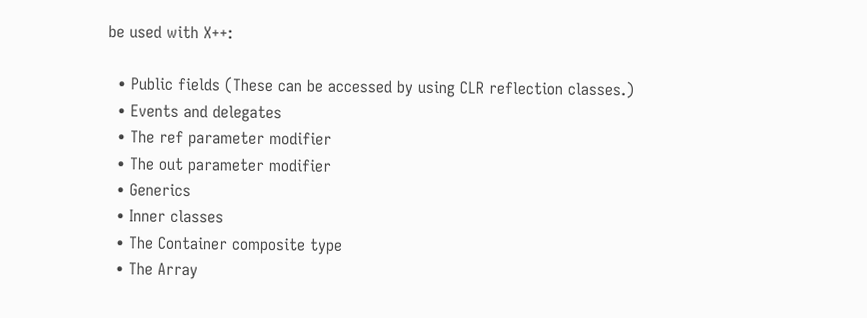be used with X++:

  • Public fields (These can be accessed by using CLR reflection classes.)
  • Events and delegates
  • The ref parameter modifier
  • The out parameter modifier
  • Generics
  • Inner classes
  • The Container composite type
  • The Array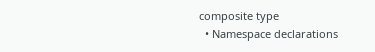composite type
  • Namespace declarations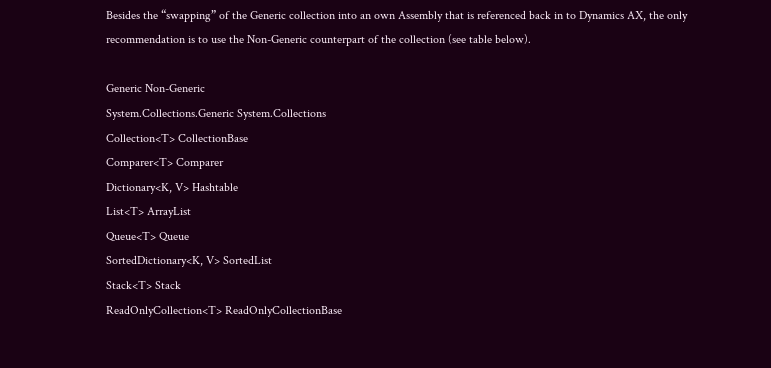Besides the “swapping” of the Generic collection into an own Assembly that is referenced back in to Dynamics AX, the only recommendation is to use the Non-Generic counterpart of the collection (see table below).

Generic Non-Generic
System.Collections.Generic System.Collections
Collection<T> CollectionBase
Comparer<T> Comparer
Dictionary<K, V> Hashtable
List<T> ArrayList
Queue<T> Queue
SortedDictionary<K, V> SortedList
Stack<T> Stack
ReadOnlyCollection<T> ReadOnlyCollectionBase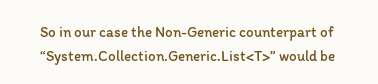So in our case the Non-Generic counterpart of “System.Collection.Generic.List<T>” would be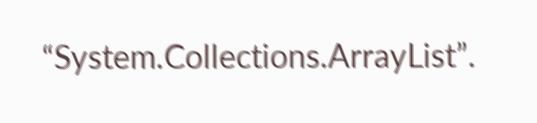“System.Collections.ArrayList”.